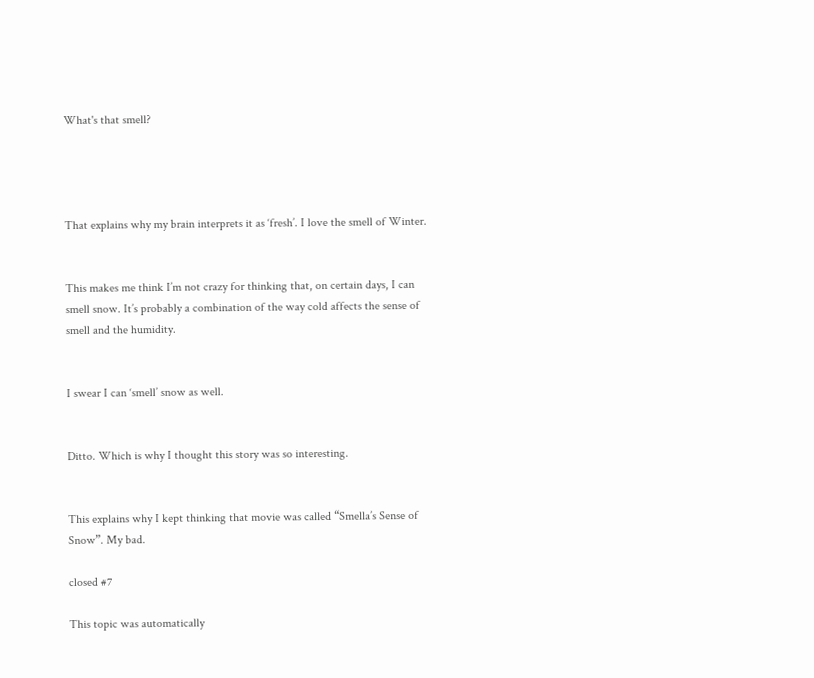What's that smell?




That explains why my brain interprets it as ‘fresh’. I love the smell of Winter.


This makes me think I’m not crazy for thinking that, on certain days, I can smell snow. It’s probably a combination of the way cold affects the sense of smell and the humidity.


I swear I can ‘smell’ snow as well.


Ditto. Which is why I thought this story was so interesting.


This explains why I kept thinking that movie was called “Smella’s Sense of Snow”. My bad.

closed #7

This topic was automatically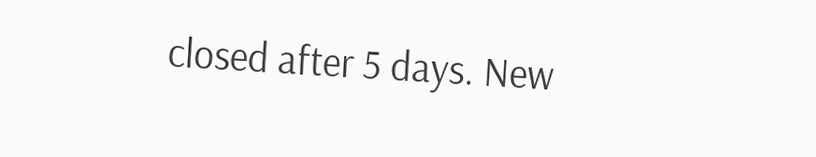closed after 5 days. New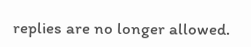replies are no longer allowed.